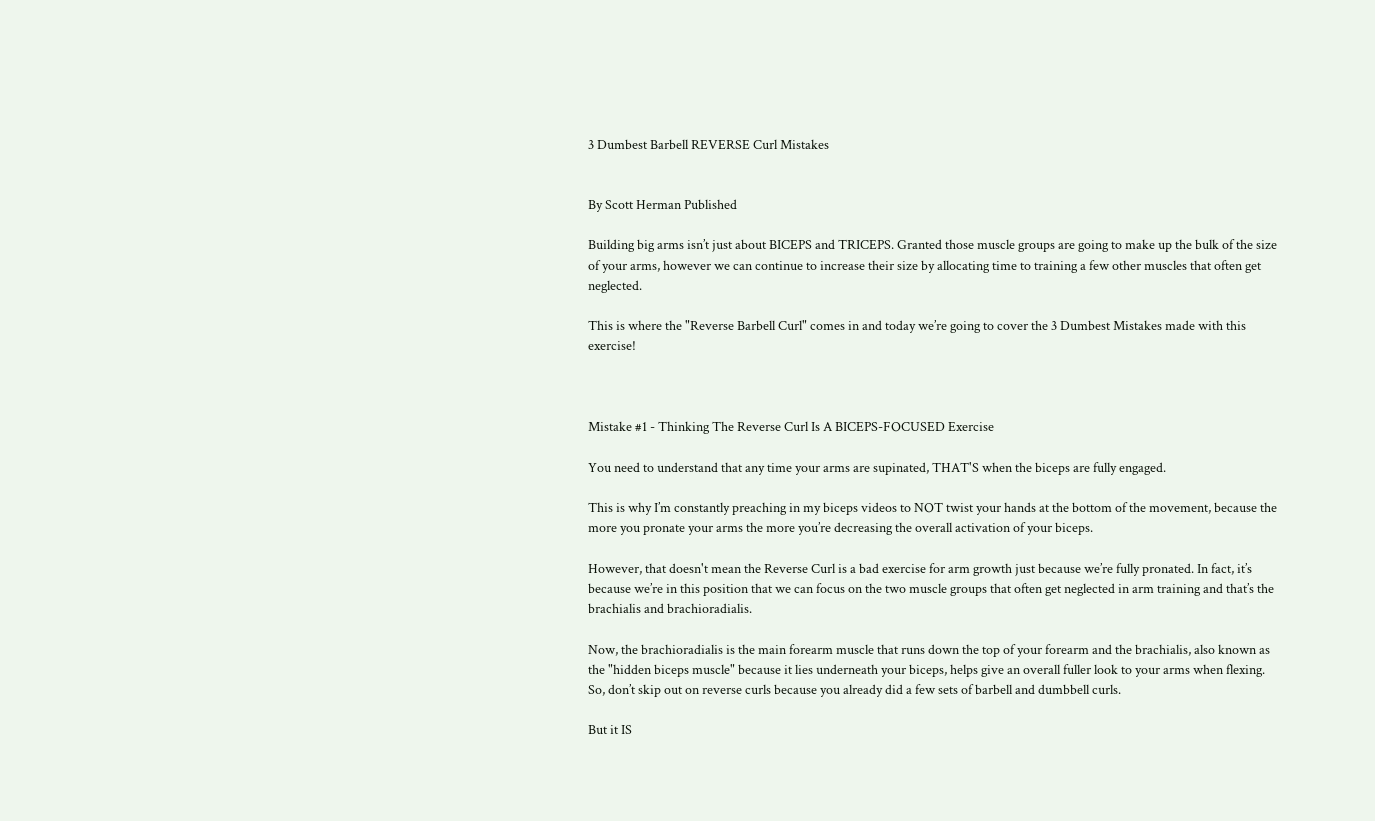3 Dumbest Barbell REVERSE Curl Mistakes


By Scott Herman Published

Building big arms isn’t just about BICEPS and TRICEPS. Granted those muscle groups are going to make up the bulk of the size of your arms, however we can continue to increase their size by allocating time to training a few other muscles that often get neglected.

This is where the "Reverse Barbell Curl" comes in and today we’re going to cover the 3 Dumbest Mistakes made with this exercise!



Mistake #1 - Thinking The Reverse Curl Is A BICEPS-FOCUSED Exercise

You need to understand that any time your arms are supinated, THAT'S when the biceps are fully engaged.

This is why I’m constantly preaching in my biceps videos to NOT twist your hands at the bottom of the movement, because the more you pronate your arms the more you’re decreasing the overall activation of your biceps.

However, that doesn't mean the Reverse Curl is a bad exercise for arm growth just because we’re fully pronated. In fact, it’s because we’re in this position that we can focus on the two muscle groups that often get neglected in arm training and that’s the brachialis and brachioradialis.

Now, the brachioradialis is the main forearm muscle that runs down the top of your forearm and the brachialis, also known as the "hidden biceps muscle" because it lies underneath your biceps, helps give an overall fuller look to your arms when flexing. So, don’t skip out on reverse curls because you already did a few sets of barbell and dumbbell curls.

But it IS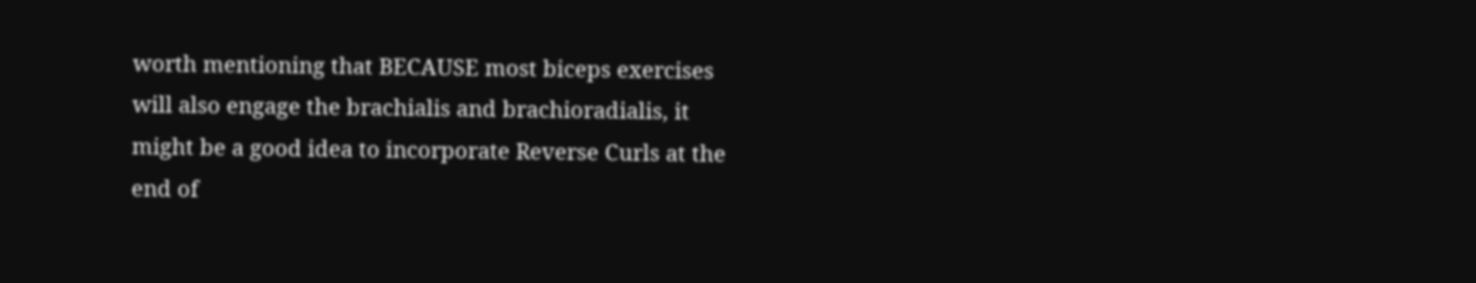worth mentioning that BECAUSE most biceps exercises will also engage the brachialis and brachioradialis, it might be a good idea to incorporate Reverse Curls at the end of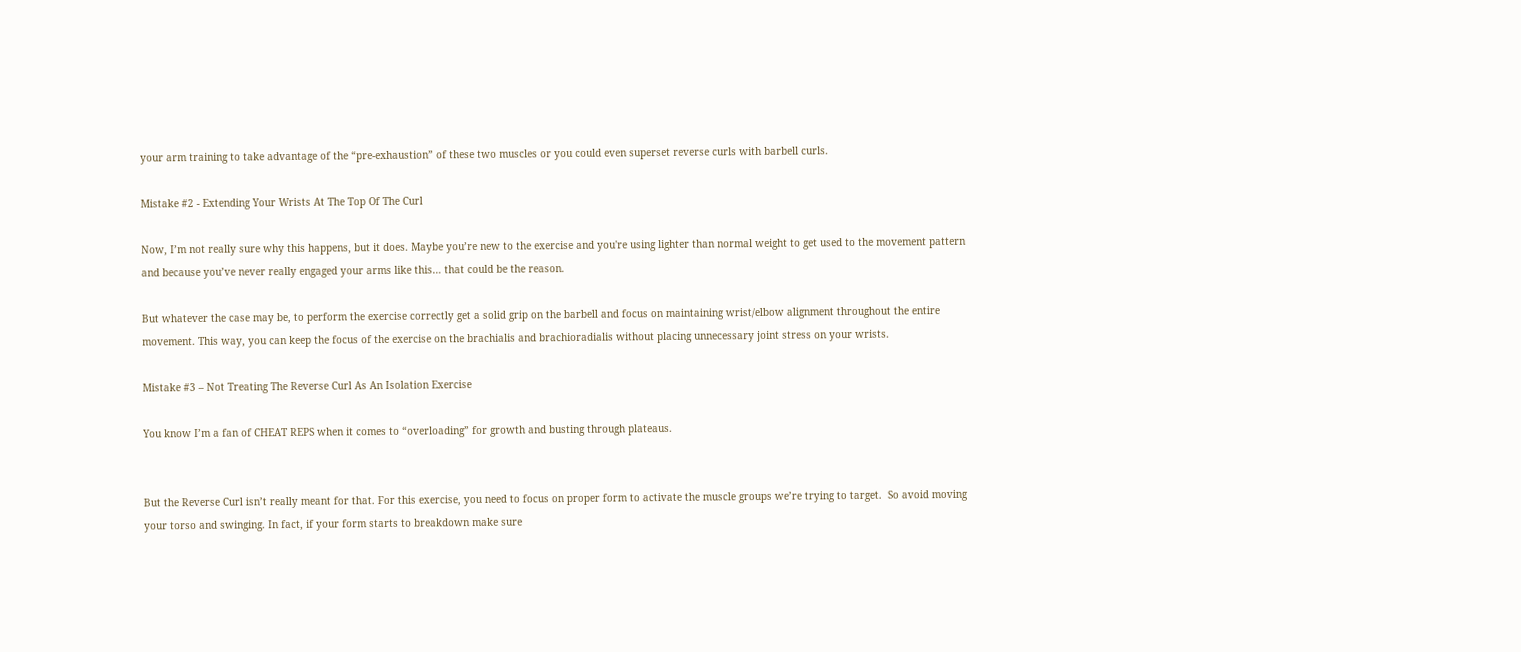your arm training to take advantage of the “pre-exhaustion” of these two muscles or you could even superset reverse curls with barbell curls.

Mistake #2 - Extending Your Wrists At The Top Of The Curl

Now, I’m not really sure why this happens, but it does. Maybe you’re new to the exercise and you're using lighter than normal weight to get used to the movement pattern and because you’ve never really engaged your arms like this… that could be the reason.

But whatever the case may be, to perform the exercise correctly get a solid grip on the barbell and focus on maintaining wrist/elbow alignment throughout the entire movement. This way, you can keep the focus of the exercise on the brachialis and brachioradialis without placing unnecessary joint stress on your wrists.

Mistake #3 – Not Treating The Reverse Curl As An Isolation Exercise

You know I’m a fan of CHEAT REPS when it comes to “overloading” for growth and busting through plateaus.


But the Reverse Curl isn’t really meant for that. For this exercise, you need to focus on proper form to activate the muscle groups we’re trying to target.  So avoid moving your torso and swinging. In fact, if your form starts to breakdown make sure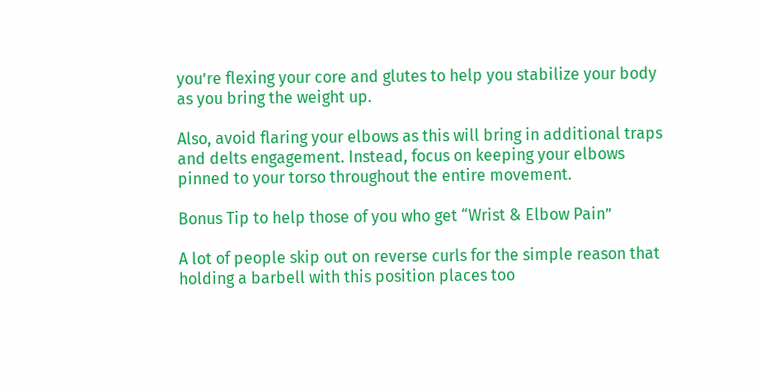you’re flexing your core and glutes to help you stabilize your body as you bring the weight up.

Also, avoid flaring your elbows as this will bring in additional traps and delts engagement. Instead, focus on keeping your elbows pinned to your torso throughout the entire movement.

Bonus Tip to help those of you who get “Wrist & Elbow Pain”

A lot of people skip out on reverse curls for the simple reason that holding a barbell with this position places too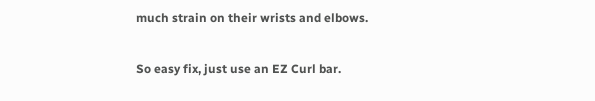much strain on their wrists and elbows.

So easy fix, just use an EZ Curl bar.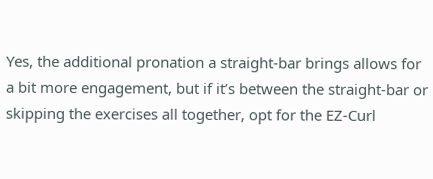Yes, the additional pronation a straight-bar brings allows for a bit more engagement, but if it’s between the straight-bar or skipping the exercises all together, opt for the EZ-Curl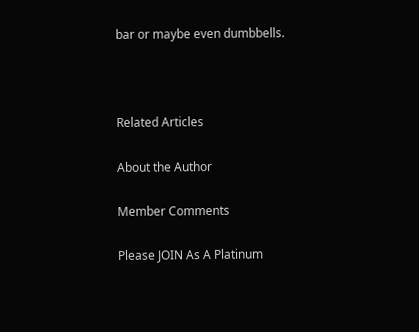bar or maybe even dumbbells.



Related Articles

About the Author

Member Comments

Please JOIN As A Platinum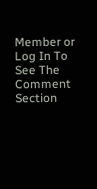Member or Log In To See The Comment Section